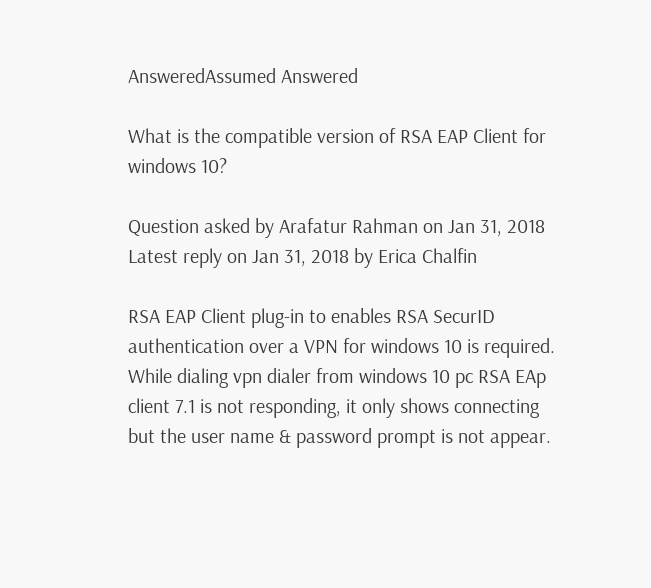AnsweredAssumed Answered

What is the compatible version of RSA EAP Client for windows 10?

Question asked by Arafatur Rahman on Jan 31, 2018
Latest reply on Jan 31, 2018 by Erica Chalfin

RSA EAP Client plug-in to enables RSA SecurID authentication over a VPN for windows 10 is required. While dialing vpn dialer from windows 10 pc RSA EAp client 7.1 is not responding, it only shows connecting but the user name & password prompt is not appear.